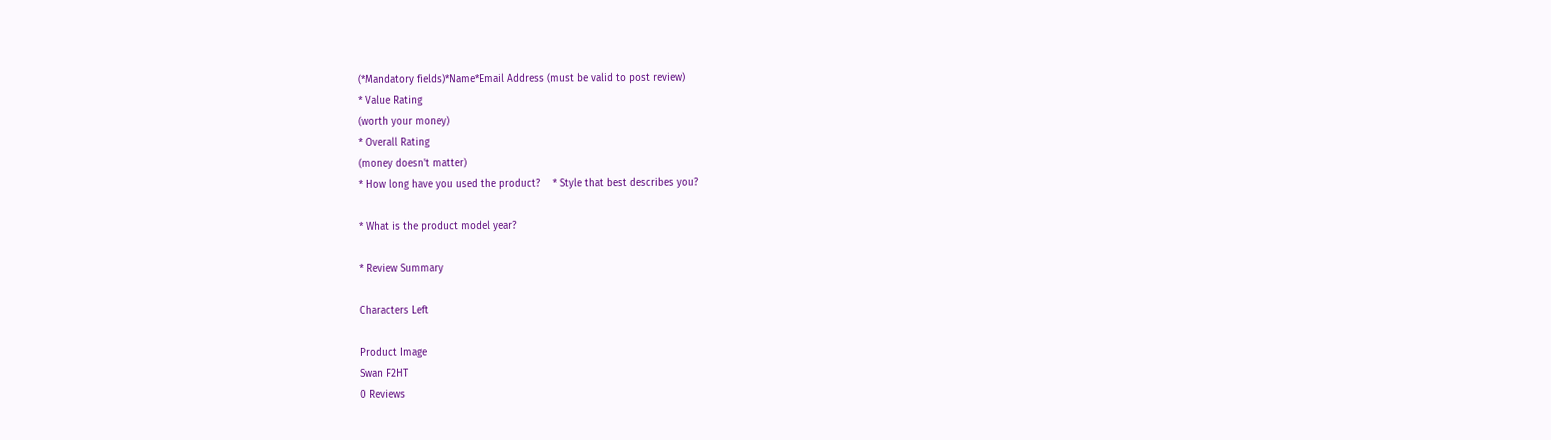(*Mandatory fields)*Name*Email Address (must be valid to post review)
* Value Rating
(worth your money)
* Overall Rating
(money doesn't matter)
* How long have you used the product?    * Style that best describes you?

* What is the product model year?

* Review Summary

Characters Left

Product Image
Swan F2HT
0 Reviews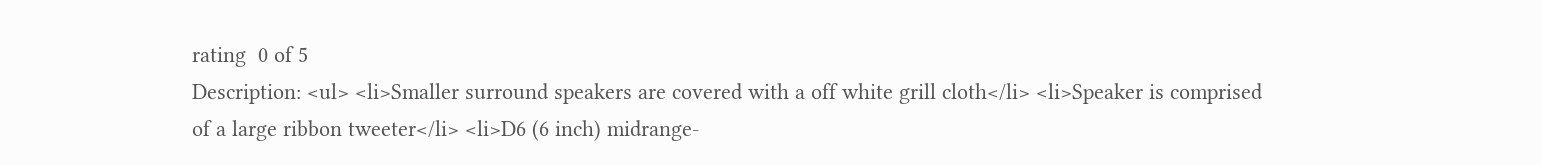rating  0 of 5
Description: <ul> <li>Smaller surround speakers are covered with a off white grill cloth</li> <li>Speaker is comprised of a large ribbon tweeter</li> <li>D6 (6 inch) midrange-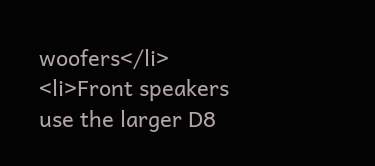woofers</li> <li>Front speakers use the larger D8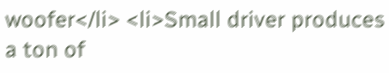woofer</li> <li>Small driver produces a ton of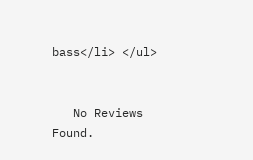bass</li> </ul>


   No Reviews Found.